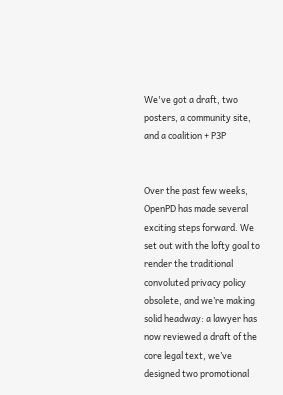We've got a draft, two posters, a community site, and a coalition + P3P


Over the past few weeks, OpenPD has made several exciting steps forward. We set out with the lofty goal to render the traditional convoluted privacy policy obsolete, and we’re making solid headway: a lawyer has now reviewed a draft of the core legal text, we’ve designed two promotional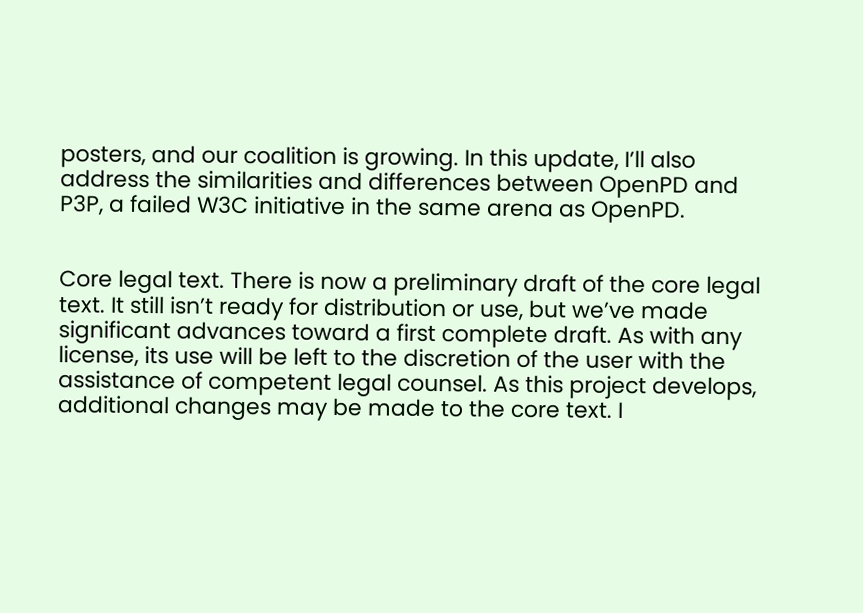posters, and our coalition is growing. In this update, I’ll also address the similarities and differences between OpenPD and P3P, a failed W3C initiative in the same arena as OpenPD.


Core legal text. There is now a preliminary draft of the core legal text. It still isn’t ready for distribution or use, but we’ve made significant advances toward a first complete draft. As with any license, its use will be left to the discretion of the user with the assistance of competent legal counsel. As this project develops, additional changes may be made to the core text. I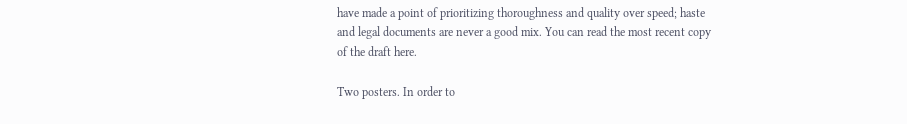have made a point of prioritizing thoroughness and quality over speed; haste and legal documents are never a good mix. You can read the most recent copy of the draft here.

Two posters. In order to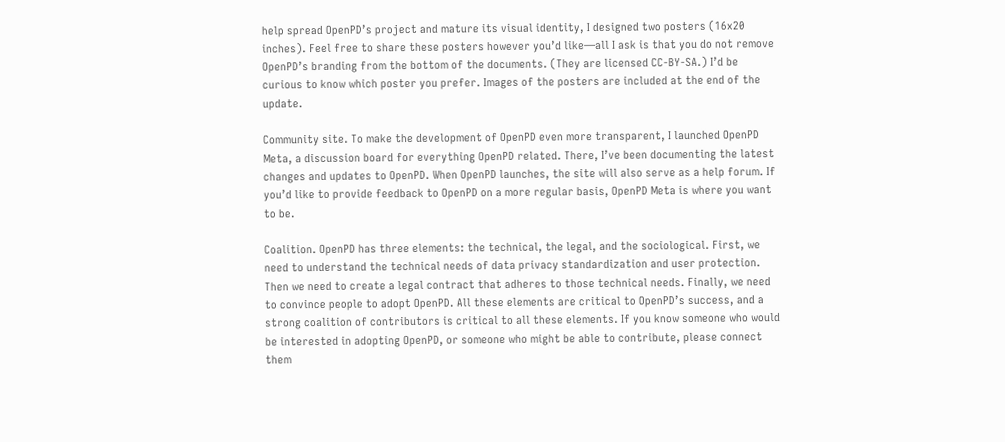help spread OpenPD’s project and mature its visual identity, I designed two posters (16x20 inches). Feel free to share these posters however you’d like—all I ask is that you do not remove OpenPD’s branding from the bottom of the documents. (They are licensed CC-BY-SA.) I’d be curious to know which poster you prefer. Images of the posters are included at the end of the update.

Community site. To make the development of OpenPD even more transparent, I launched OpenPD Meta, a discussion board for everything OpenPD related. There, I’ve been documenting the latest changes and updates to OpenPD. When OpenPD launches, the site will also serve as a help forum. If you’d like to provide feedback to OpenPD on a more regular basis, OpenPD Meta is where you want to be.

Coalition. OpenPD has three elements: the technical, the legal, and the sociological. First, we need to understand the technical needs of data privacy standardization and user protection. Then we need to create a legal contract that adheres to those technical needs. Finally, we need to convince people to adopt OpenPD. All these elements are critical to OpenPD’s success, and a strong coalition of contributors is critical to all these elements. If you know someone who would be interested in adopting OpenPD, or someone who might be able to contribute, please connect them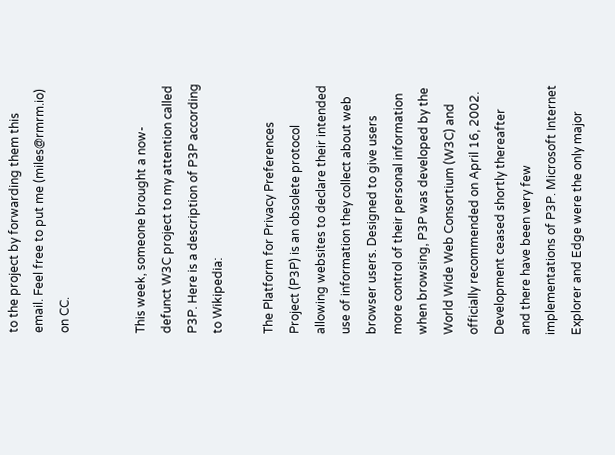to the project by forwarding them this email. Feel free to put me (miles@rmrm.io) on CC.


This week, someone brought a now-defunct W3C project to my attention called P3P. Here is a description of P3P according to Wikipedia:

The Platform for Privacy Preferences Project (P3P) is an obsolete protocol allowing websites to declare their intended use of information they collect about web browser users. Designed to give users more control of their personal information when browsing, P3P was developed by the World Wide Web Consortium (W3C) and officially recommended on April 16, 2002. Development ceased shortly thereafter and there have been very few implementations of P3P. Microsoft Internet Explorer and Edge were the only major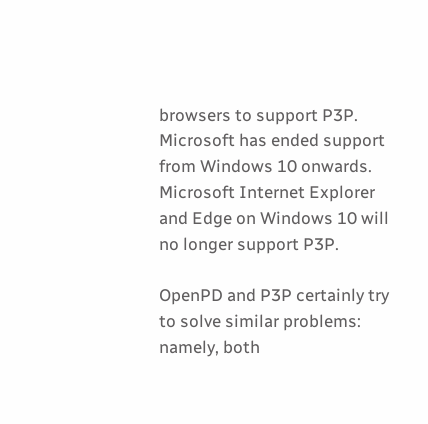browsers to support P3P. Microsoft has ended support from Windows 10 onwards. Microsoft Internet Explorer and Edge on Windows 10 will no longer support P3P.

OpenPD and P3P certainly try to solve similar problems: namely, both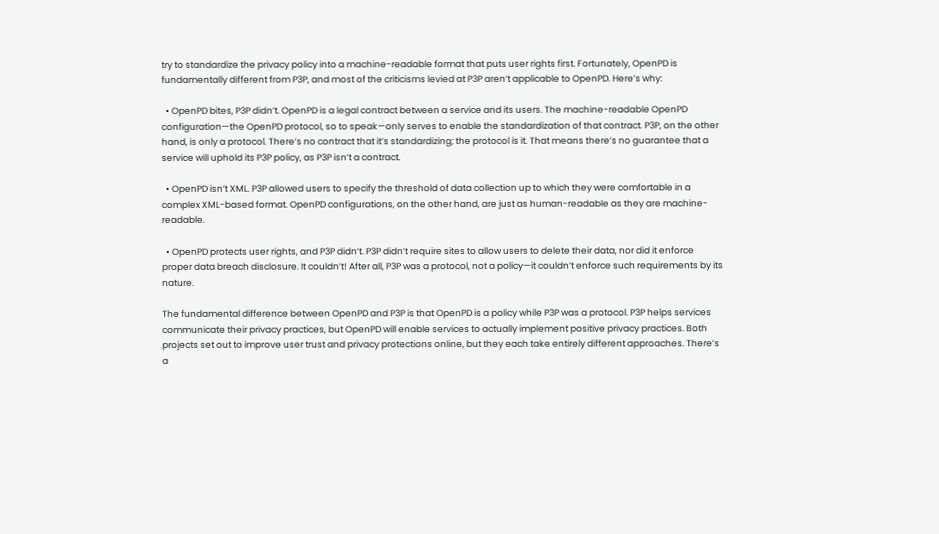try to standardize the privacy policy into a machine-readable format that puts user rights first. Fortunately, OpenPD is fundamentally different from P3P, and most of the criticisms levied at P3P aren’t applicable to OpenPD. Here’s why:

  • OpenPD bites, P3P didn’t. OpenPD is a legal contract between a service and its users. The machine-readable OpenPD configuration—the OpenPD protocol, so to speak—only serves to enable the standardization of that contract. P3P, on the other hand, is only a protocol. There’s no contract that it’s standardizing; the protocol is it. That means there’s no guarantee that a service will uphold its P3P policy, as P3P isn’t a contract.

  • OpenPD isn’t XML. P3P allowed users to specify the threshold of data collection up to which they were comfortable in a complex XML-based format. OpenPD configurations, on the other hand, are just as human-readable as they are machine-readable.

  • OpenPD protects user rights, and P3P didn’t. P3P didn’t require sites to allow users to delete their data, nor did it enforce proper data breach disclosure. It couldn’t! After all, P3P was a protocol, not a policy—it couldn’t enforce such requirements by its nature.

The fundamental difference between OpenPD and P3P is that OpenPD is a policy while P3P was a protocol. P3P helps services communicate their privacy practices, but OpenPD will enable services to actually implement positive privacy practices. Both projects set out to improve user trust and privacy protections online, but they each take entirely different approaches. There’s a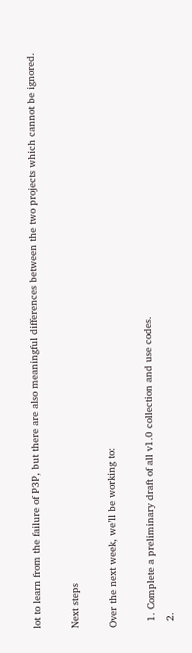lot to learn from the failure of P3P, but there are also meaningful differences between the two projects which cannot be ignored.

Next steps

Over the next week, we’ll be working to:

  1. Complete a preliminary draft of all v1.0 collection and use codes.
  2.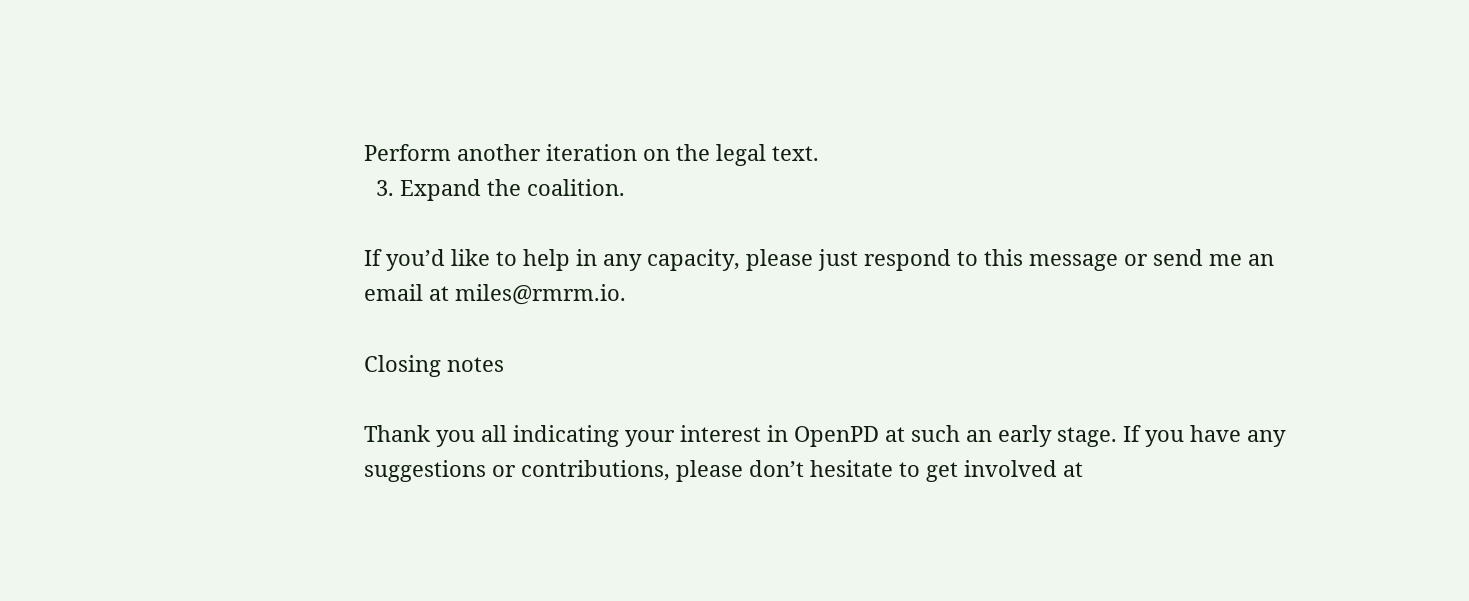Perform another iteration on the legal text.
  3. Expand the coalition.

If you’d like to help in any capacity, please just respond to this message or send me an email at miles@rmrm.io.

Closing notes

Thank you all indicating your interest in OpenPD at such an early stage. If you have any suggestions or contributions, please don’t hesitate to get involved at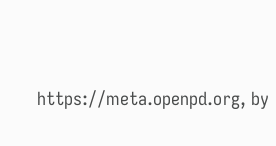https://meta.openpd.org, by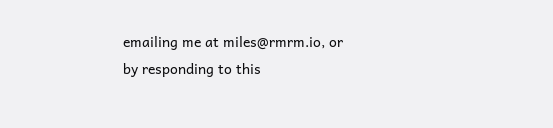emailing me at miles@rmrm.io, or by responding to this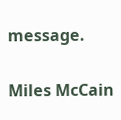message.

Miles McCain